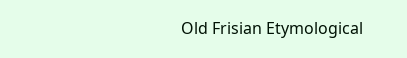Old Frisian Etymological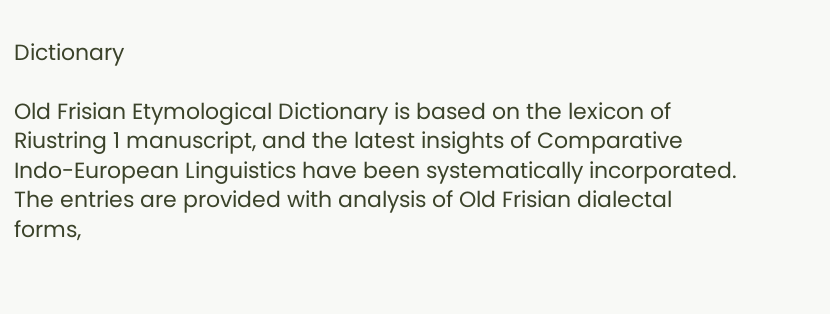Dictionary

Old Frisian Etymological Dictionary is based on the lexicon of Riustring 1 manuscript, and the latest insights of Comparative Indo-European Linguistics have been systematically incorporated. The entries are provided with analysis of Old Frisian dialectal forms,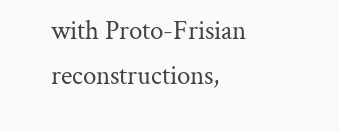with Proto-Frisian reconstructions,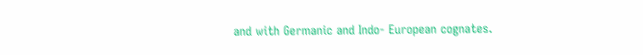and with Germanic and Indo- European cognates.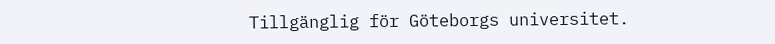Tillgänglig för Göteborgs universitet.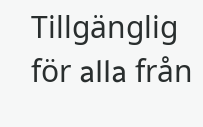Tillgänglig för alla från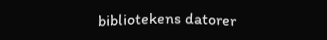bibliotekens datorer